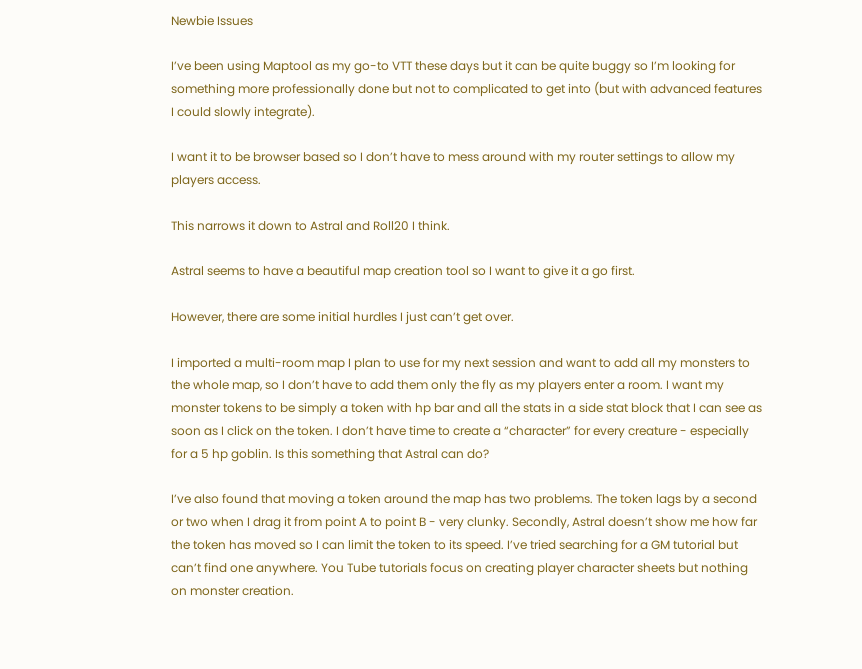Newbie Issues

I’ve been using Maptool as my go-to VTT these days but it can be quite buggy so I’m looking for something more professionally done but not to complicated to get into (but with advanced features I could slowly integrate).

I want it to be browser based so I don’t have to mess around with my router settings to allow my players access.

This narrows it down to Astral and Roll20 I think.

Astral seems to have a beautiful map creation tool so I want to give it a go first.

However, there are some initial hurdles I just can’t get over.

I imported a multi-room map I plan to use for my next session and want to add all my monsters to the whole map, so I don’t have to add them only the fly as my players enter a room. I want my monster tokens to be simply a token with hp bar and all the stats in a side stat block that I can see as soon as I click on the token. I don’t have time to create a “character” for every creature - especially for a 5 hp goblin. Is this something that Astral can do?

I’ve also found that moving a token around the map has two problems. The token lags by a second or two when I drag it from point A to point B - very clunky. Secondly, Astral doesn’t show me how far the token has moved so I can limit the token to its speed. I’ve tried searching for a GM tutorial but can’t find one anywhere. You Tube tutorials focus on creating player character sheets but nothing on monster creation.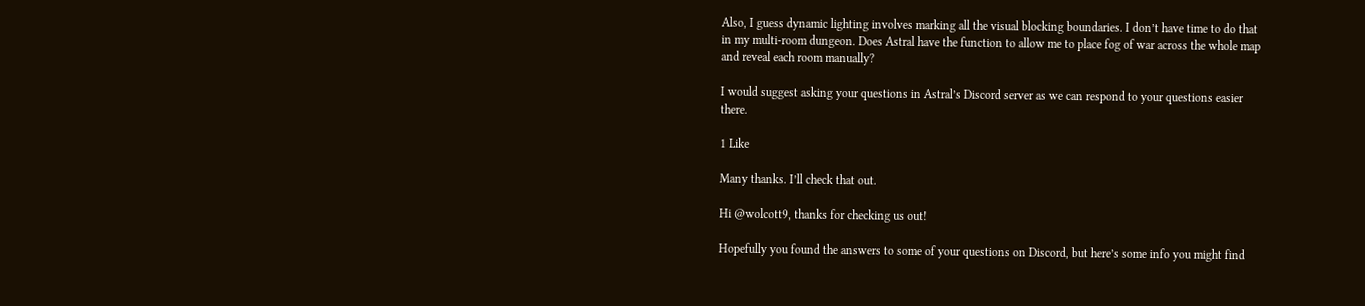Also, I guess dynamic lighting involves marking all the visual blocking boundaries. I don’t have time to do that in my multi-room dungeon. Does Astral have the function to allow me to place fog of war across the whole map and reveal each room manually?

I would suggest asking your questions in Astral’s Discord server as we can respond to your questions easier there.

1 Like

Many thanks. I’ll check that out.

Hi @wolcott9, thanks for checking us out!

Hopefully you found the answers to some of your questions on Discord, but here’s some info you might find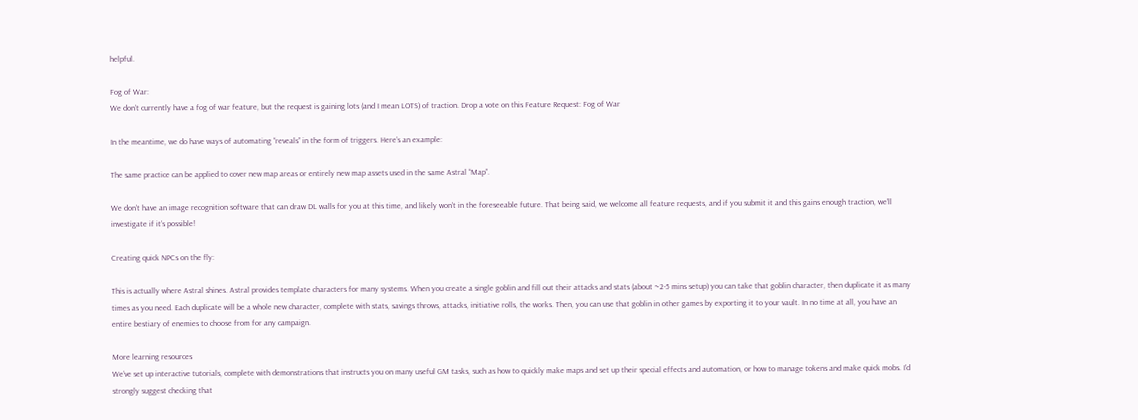helpful.

Fog of War:
We don’t currently have a fog of war feature, but the request is gaining lots (and I mean LOTS) of traction. Drop a vote on this Feature Request: Fog of War

In the meantime, we do have ways of automating “reveals” in the form of triggers. Here’s an example:

The same practice can be applied to cover new map areas or entirely new map assets used in the same Astral “Map”.

We don’t have an image recognition software that can draw DL walls for you at this time, and likely won’t in the foreseeable future. That being said, we welcome all feature requests, and if you submit it and this gains enough traction, we’ll investigate if it’s possible!

Creating quick NPCs on the fly:

This is actually where Astral shines. Astral provides template characters for many systems. When you create a single goblin and fill out their attacks and stats (about ~2-5 mins setup) you can take that goblin character, then duplicate it as many times as you need. Each duplicate will be a whole new character, complete with stats, savings throws, attacks, initiative rolls, the works. Then, you can use that goblin in other games by exporting it to your vault. In no time at all, you have an entire bestiary of enemies to choose from for any campaign.

More learning resources
We’ve set up interactive tutorials, complete with demonstrations that instructs you on many useful GM tasks, such as how to quickly make maps and set up their special effects and automation, or how to manage tokens and make quick mobs. I’d strongly suggest checking that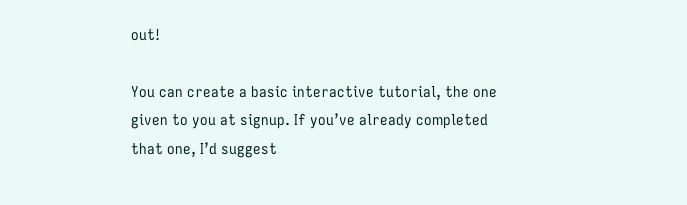out!

You can create a basic interactive tutorial, the one given to you at signup. If you’ve already completed that one, I’d suggest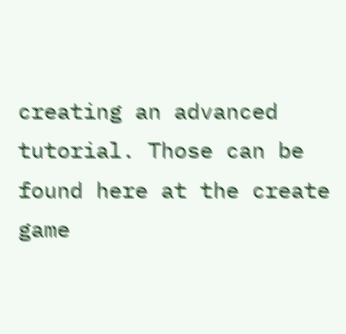creating an advanced tutorial. Those can be found here at the create game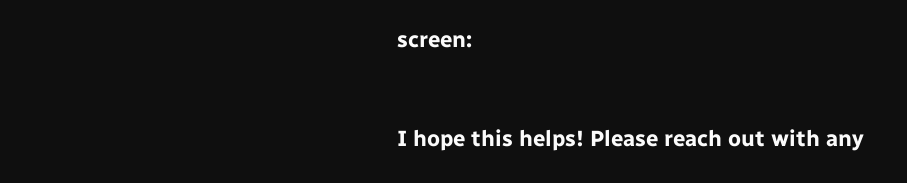screen:


I hope this helps! Please reach out with any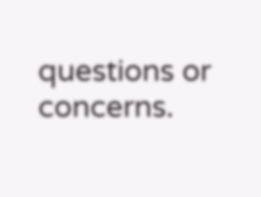questions or concerns.